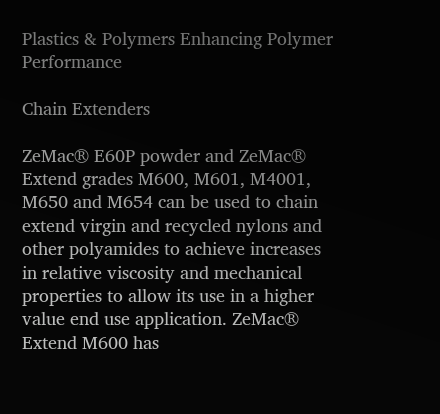Plastics & Polymers Enhancing Polymer Performance

Chain Extenders

ZeMac® E60P powder and ZeMac® Extend grades M600, M601, M4001, M650 and M654 can be used to chain extend virgin and recycled nylons and other polyamides to achieve increases in relative viscosity and mechanical properties to allow its use in a higher value end use application. ZeMac® Extend M600 has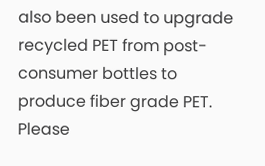also been used to upgrade recycled PET from post-consumer bottles to produce fiber grade PET. Please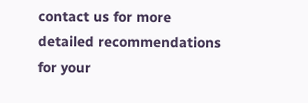contact us for more detailed recommendations for your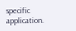specific application.